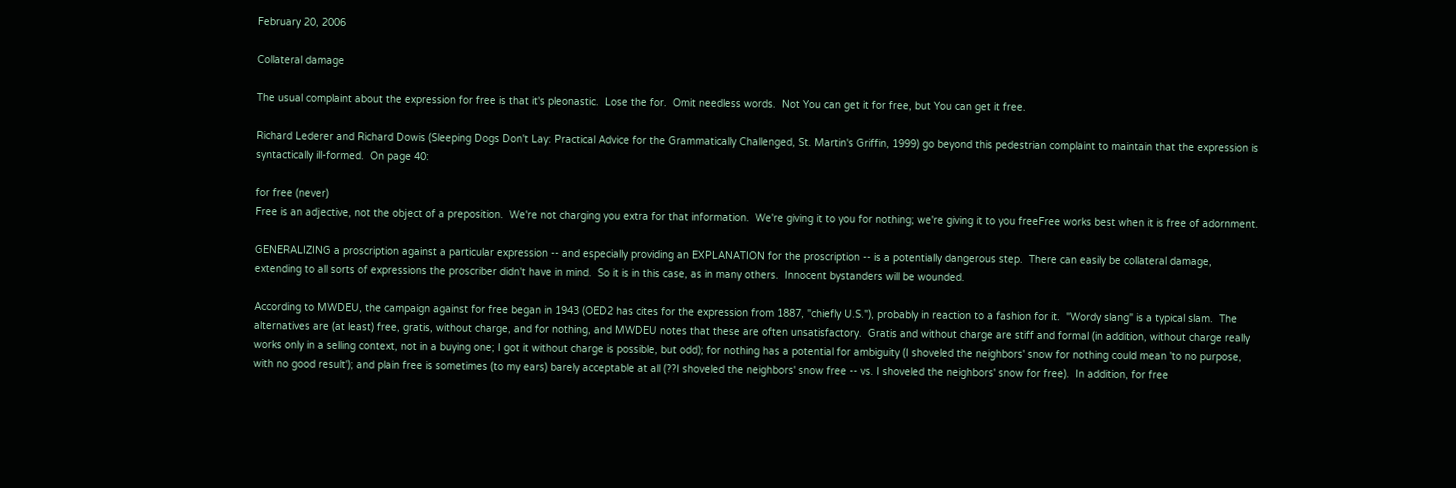February 20, 2006

Collateral damage

The usual complaint about the expression for free is that it's pleonastic.  Lose the for.  Omit needless words.  Not You can get it for free, but You can get it free.

Richard Lederer and Richard Dowis (Sleeping Dogs Don't Lay: Practical Advice for the Grammatically Challenged, St. Martin's Griffin, 1999) go beyond this pedestrian complaint to maintain that the expression is syntactically ill-formed.  On page 40:

for free (never)
Free is an adjective, not the object of a preposition.  We're not charging you extra for that information.  We're giving it to you for nothing; we're giving it to you freeFree works best when it is free of adornment.

GENERALIZING a proscription against a particular expression -- and especially providing an EXPLANATION for the proscription -- is a potentially dangerous step.  There can easily be collateral damage, extending to all sorts of expressions the proscriber didn't have in mind.  So it is in this case, as in many others.  Innocent bystanders will be wounded.

According to MWDEU, the campaign against for free began in 1943 (OED2 has cites for the expression from 1887, "chiefly U.S."), probably in reaction to a fashion for it.  "Wordy slang" is a typical slam.  The alternatives are (at least) free, gratis, without charge, and for nothing, and MWDEU notes that these are often unsatisfactory.  Gratis and without charge are stiff and formal (in addition, without charge really works only in a selling context, not in a buying one; I got it without charge is possible, but odd); for nothing has a potential for ambiguity (I shoveled the neighbors' snow for nothing could mean 'to no purpose, with no good result'); and plain free is sometimes (to my ears) barely acceptable at all (??I shoveled the neighbors' snow free -- vs. I shoveled the neighbors' snow for free).  In addition, for free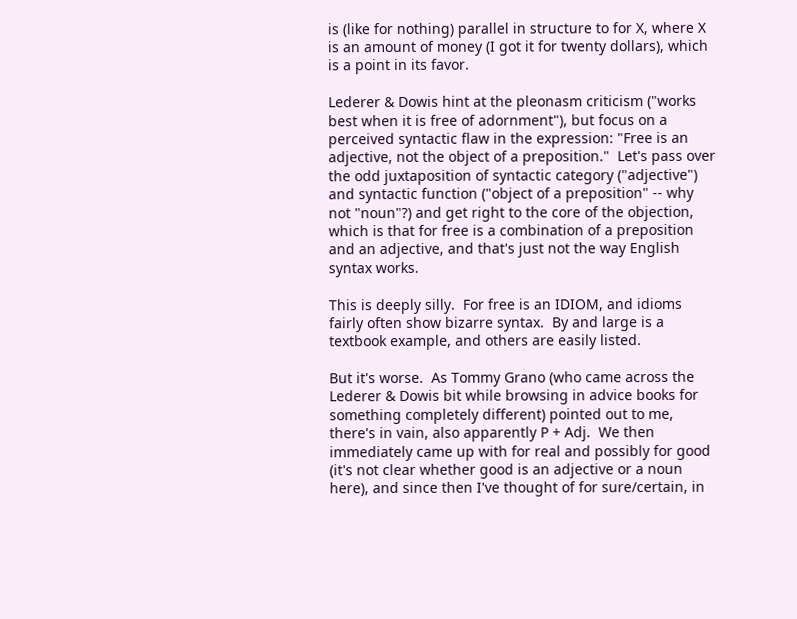is (like for nothing) parallel in structure to for X, where X is an amount of money (I got it for twenty dollars), which is a point in its favor.

Lederer & Dowis hint at the pleonasm criticism ("works best when it is free of adornment"), but focus on a perceived syntactic flaw in the expression: "Free is an adjective, not the object of a preposition."  Let's pass over the odd juxtaposition of syntactic category ("adjective") and syntactic function ("object of a preposition" -- why not "noun"?) and get right to the core of the objection, which is that for free is a combination of a preposition and an adjective, and that's just not the way English syntax works.

This is deeply silly.  For free is an IDIOM, and idioms fairly often show bizarre syntax.  By and large is a textbook example, and others are easily listed.

But it's worse.  As Tommy Grano (who came across the Lederer & Dowis bit while browsing in advice books for something completely different) pointed out to me, there's in vain, also apparently P + Adj.  We then immediately came up with for real and possibly for good (it's not clear whether good is an adjective or a noun here), and since then I've thought of for sure/certain, in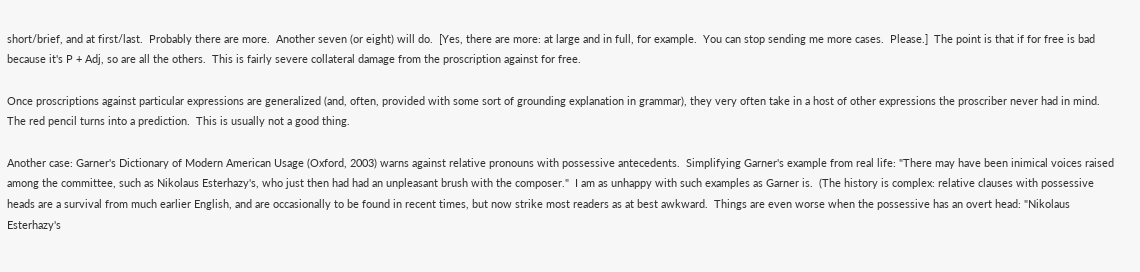short/brief, and at first/last.  Probably there are more.  Another seven (or eight) will do.  [Yes, there are more: at large and in full, for example.  You can stop sending me more cases.  Please.]  The point is that if for free is bad because it's P + Adj, so are all the others.  This is fairly severe collateral damage from the proscription against for free.

Once proscriptions against particular expressions are generalized (and, often, provided with some sort of grounding explanation in grammar), they very often take in a host of other expressions the proscriber never had in mind.  The red pencil turns into a prediction.  This is usually not a good thing.

Another case: Garner's Dictionary of Modern American Usage (Oxford, 2003) warns against relative pronouns with possessive antecedents.  Simplifying Garner's example from real life: "There may have been inimical voices raised among the committee, such as Nikolaus Esterhazy's, who just then had had an unpleasant brush with the composer."  I am as unhappy with such examples as Garner is.  (The history is complex: relative clauses with possessive heads are a survival from much earlier English, and are occasionally to be found in recent times, but now strike most readers as at best awkward.  Things are even worse when the possessive has an overt head: "Nikolaus Esterhazy's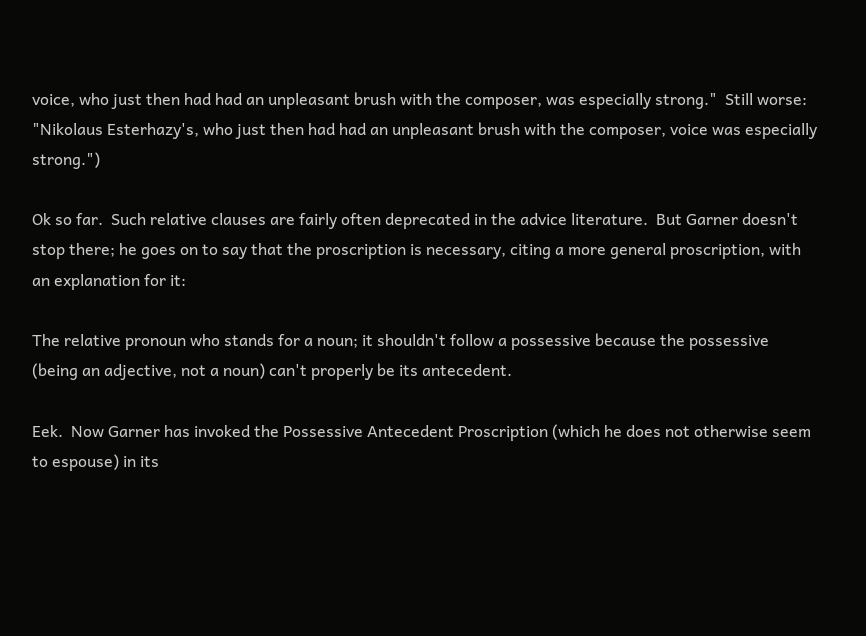voice, who just then had had an unpleasant brush with the composer, was especially strong."  Still worse: "Nikolaus Esterhazy's, who just then had had an unpleasant brush with the composer, voice was especially strong.")

Ok so far.  Such relative clauses are fairly often deprecated in the advice literature.  But Garner doesn't stop there; he goes on to say that the proscription is necessary, citing a more general proscription, with an explanation for it:

The relative pronoun who stands for a noun; it shouldn't follow a possessive because the possessive (being an adjective, not a noun) can't properly be its antecedent.

Eek.  Now Garner has invoked the Possessive Antecedent Proscription (which he does not otherwise seem to espouse) in its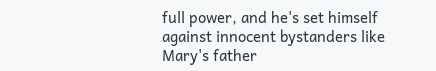full power, and he's set himself against innocent bystanders like Mary's father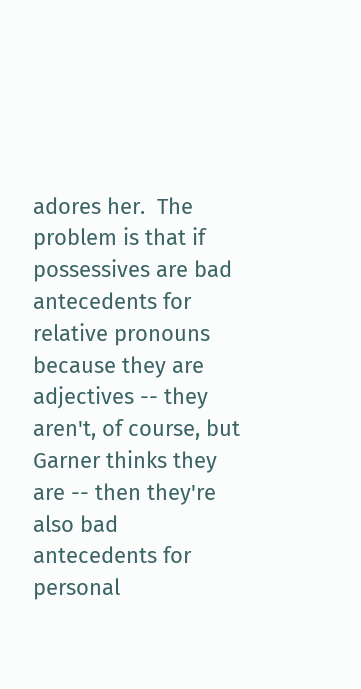adores her.  The problem is that if possessives are bad antecedents for relative pronouns because they are adjectives -- they aren't, of course, but Garner thinks they are -- then they're also bad antecedents for personal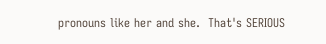pronouns like her and she.  That's SERIOUS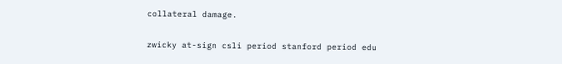collateral damage.

zwicky at-sign csli period stanford period edu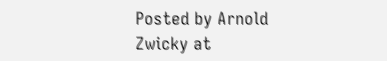Posted by Arnold Zwicky at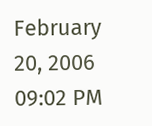February 20, 2006 09:02 PM